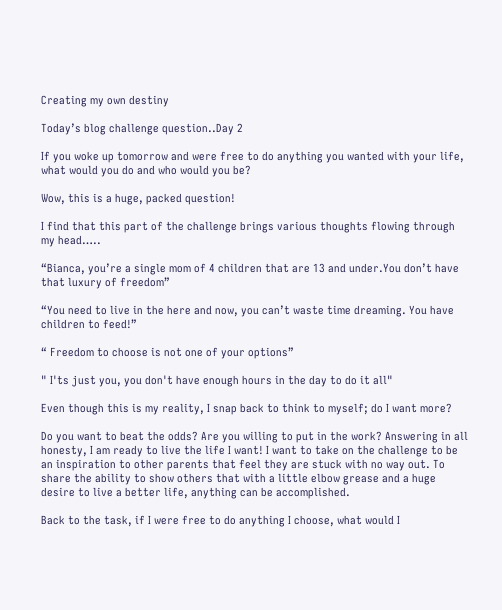Creating my own destiny

Today’s blog challenge question..Day 2

If you woke up tomorrow and were free to do anything you wanted with your life, what would you do and who would you be?

Wow, this is a huge, packed question!

I find that this part of the challenge brings various thoughts flowing through my head…..

“Bianca, you’re a single mom of 4 children that are 13 and under.You don’t have that luxury of freedom”

“You need to live in the here and now, you can’t waste time dreaming. You have children to feed!”

“ Freedom to choose is not one of your options”

" I'ts just you, you don't have enough hours in the day to do it all"

Even though this is my reality, I snap back to think to myself; do I want more?

Do you want to beat the odds? Are you willing to put in the work? Answering in all honesty, I am ready to live the life I want! I want to take on the challenge to be an inspiration to other parents that feel they are stuck with no way out. To share the ability to show others that with a little elbow grease and a huge desire to live a better life, anything can be accomplished.

Back to the task, if I were free to do anything I choose, what would I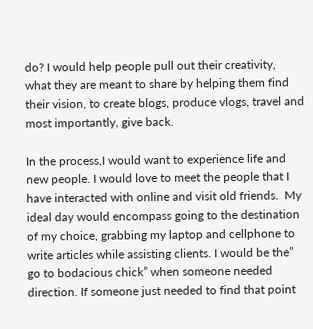do? I would help people pull out their creativity, what they are meant to share by helping them find their vision, to create blogs, produce vlogs, travel and most importantly, give back.

In the process,I would want to experience life and new people. I would love to meet the people that I have interacted with online and visit old friends.  My ideal day would encompass going to the destination of my choice, grabbing my laptop and cellphone to write articles while assisting clients. I would be the” go to bodacious chick” when someone needed direction. If someone just needed to find that point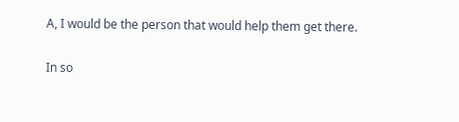A, I would be the person that would help them get there.

In so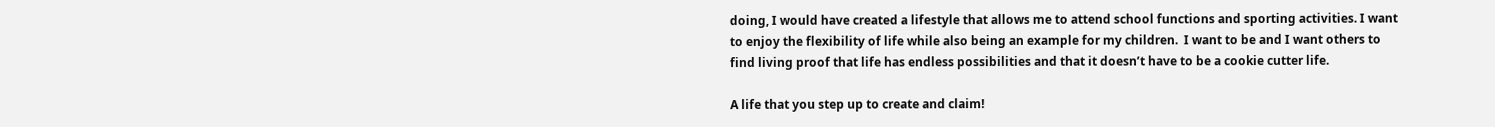doing, I would have created a lifestyle that allows me to attend school functions and sporting activities. I want to enjoy the flexibility of life while also being an example for my children.  I want to be and I want others to find living proof that life has endless possibilities and that it doesn’t have to be a cookie cutter life.

A life that you step up to create and claim!